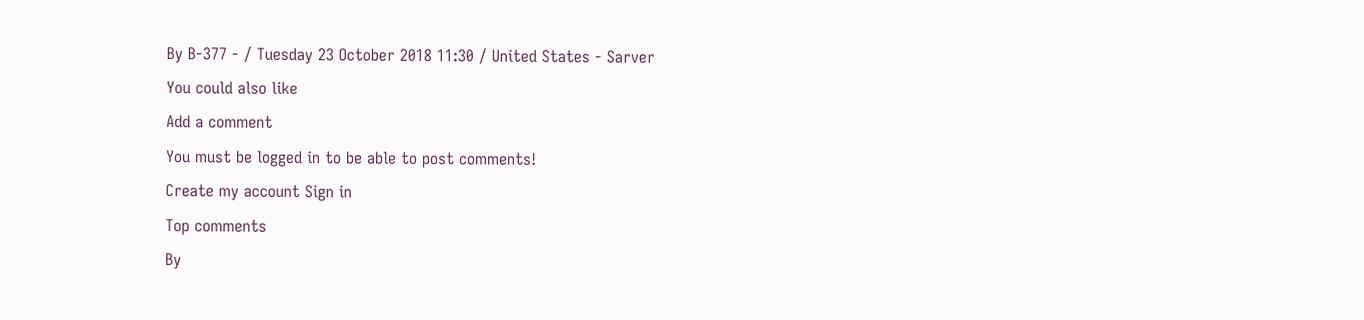By B-377 - / Tuesday 23 October 2018 11:30 / United States - Sarver
You could also like
Add a comment
You must be logged in to be able to post comments!
Create my account Sign in
Top comments
By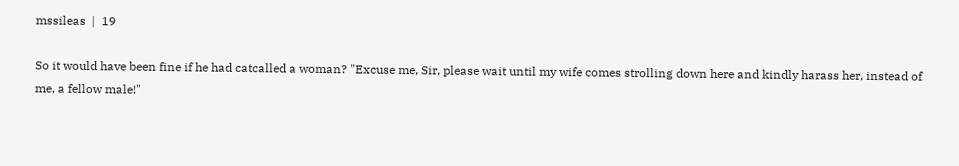mssileas  |  19

So it would have been fine if he had catcalled a woman? "Excuse me, Sir, please wait until my wife comes strolling down here and kindly harass her, instead of me, a fellow male!"